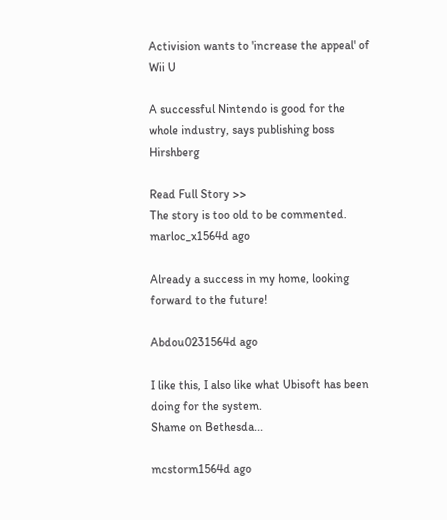Activision wants to 'increase the appeal' of Wii U

A successful Nintendo is good for the whole industry, says publishing boss Hirshberg

Read Full Story >>
The story is too old to be commented.
marloc_x1564d ago

Already a success in my home, looking forward to the future!

Abdou0231564d ago

I like this, I also like what Ubisoft has been doing for the system.
Shame on Bethesda...

mcstorm1564d ago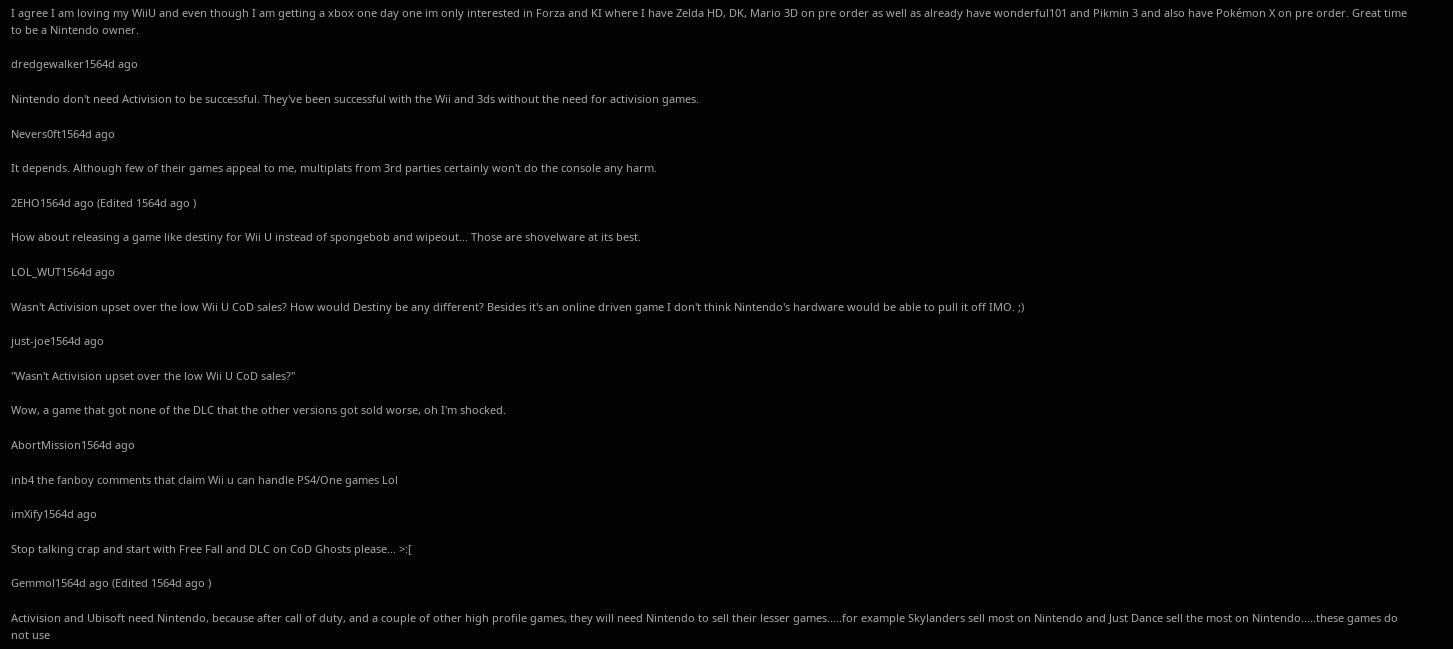I agree I am loving my WiiU and even though I am getting a xbox one day one im only interested in Forza and KI where I have Zelda HD, DK, Mario 3D on pre order as well as already have wonderful101 and Pikmin 3 and also have Pokémon X on pre order. Great time to be a Nintendo owner.

dredgewalker1564d ago

Nintendo don't need Activision to be successful. They've been successful with the Wii and 3ds without the need for activision games.

Nevers0ft1564d ago

It depends. Although few of their games appeal to me, multiplats from 3rd parties certainly won't do the console any harm.

2EHO1564d ago (Edited 1564d ago )

How about releasing a game like destiny for Wii U instead of spongebob and wipeout... Those are shovelware at its best.

LOL_WUT1564d ago

Wasn't Activision upset over the low Wii U CoD sales? How would Destiny be any different? Besides it's an online driven game I don't think Nintendo's hardware would be able to pull it off IMO. ;)

just-joe1564d ago

"Wasn't Activision upset over the low Wii U CoD sales?"

Wow, a game that got none of the DLC that the other versions got sold worse, oh I'm shocked.

AbortMission1564d ago

inb4 the fanboy comments that claim Wii u can handle PS4/One games Lol

imXify1564d ago

Stop talking crap and start with Free Fall and DLC on CoD Ghosts please... >:[

Gemmol1564d ago (Edited 1564d ago )

Activision and Ubisoft need Nintendo, because after call of duty, and a couple of other high profile games, they will need Nintendo to sell their lesser games.....for example Skylanders sell most on Nintendo and Just Dance sell the most on Nintendo.....these games do not use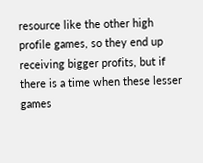resource like the other high profile games, so they end up receiving bigger profits, but if there is a time when these lesser games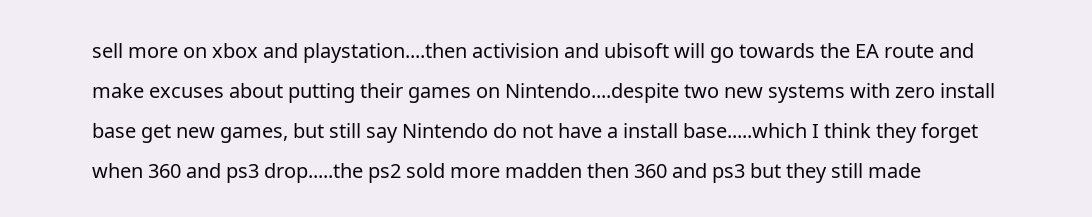sell more on xbox and playstation....then activision and ubisoft will go towards the EA route and make excuses about putting their games on Nintendo....despite two new systems with zero install base get new games, but still say Nintendo do not have a install base.....which I think they forget when 360 and ps3 drop.....the ps2 sold more madden then 360 and ps3 but they still made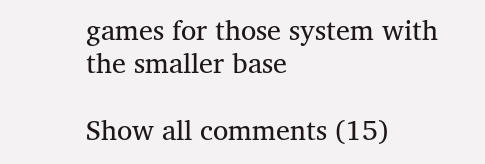games for those system with the smaller base

Show all comments (15)